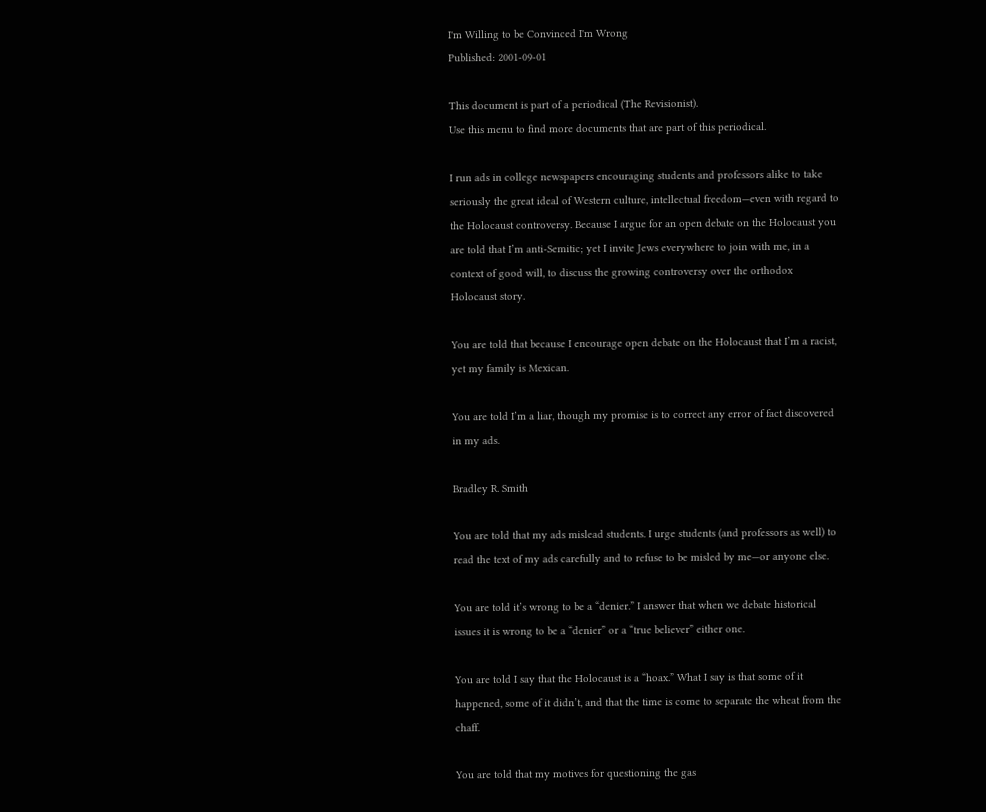I'm Willing to be Convinced I'm Wrong
Published: 2001-09-01

This document is part of a periodical (The Revisionist).
Use this menu to find more documents that are part of this periodical.

I run ads in college newspapers encouraging students and professors alike to take seriously the great ideal of Western culture, intellectual freedom—even with regard to the Holocaust controversy. Because I argue for an open debate on the Holocaust you are told that I’m anti-Semitic; yet I invite Jews everywhere to join with me, in a context of good will, to discuss the growing controversy over the orthodox Holocaust story.

You are told that because I encourage open debate on the Holocaust that I’m a racist, yet my family is Mexican.

You are told I’m a liar, though my promise is to correct any error of fact discovered in my ads.

Bradley R. Smith

You are told that my ads mislead students. I urge students (and professors as well) to read the text of my ads carefully and to refuse to be misled by me—or anyone else.

You are told it’s wrong to be a “denier.” I answer that when we debate historical issues it is wrong to be a “denier” or a “true believer” either one.

You are told I say that the Holocaust is a “hoax.” What I say is that some of it happened, some of it didn’t, and that the time is come to separate the wheat from the chaff.

You are told that my motives for questioning the gas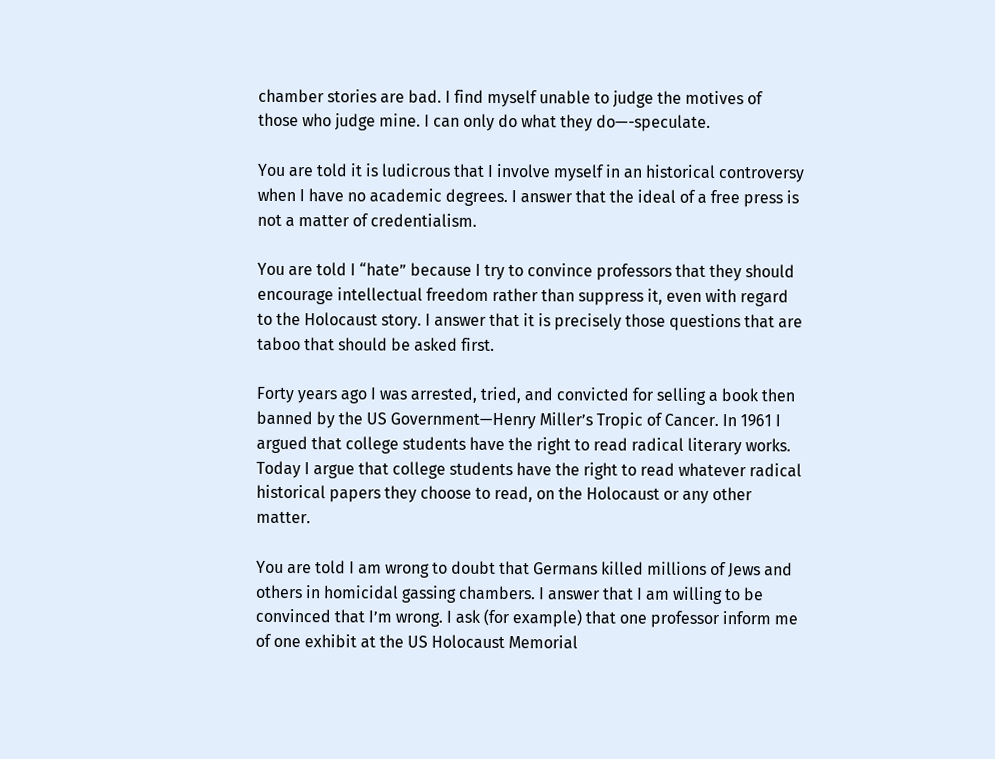chamber stories are bad. I find myself unable to judge the motives of those who judge mine. I can only do what they do—-speculate.

You are told it is ludicrous that I involve myself in an historical controversy when I have no academic degrees. I answer that the ideal of a free press is not a matter of credentialism.

You are told I “hate” because I try to convince professors that they should encourage intellectual freedom rather than suppress it, even with regard to the Holocaust story. I answer that it is precisely those questions that are taboo that should be asked first.

Forty years ago I was arrested, tried, and convicted for selling a book then banned by the US Government—Henry Miller’s Tropic of Cancer. In 1961 I argued that college students have the right to read radical literary works. Today I argue that college students have the right to read whatever radical historical papers they choose to read, on the Holocaust or any other matter.

You are told I am wrong to doubt that Germans killed millions of Jews and others in homicidal gassing chambers. I answer that I am willing to be convinced that I’m wrong. I ask (for example) that one professor inform me of one exhibit at the US Holocaust Memorial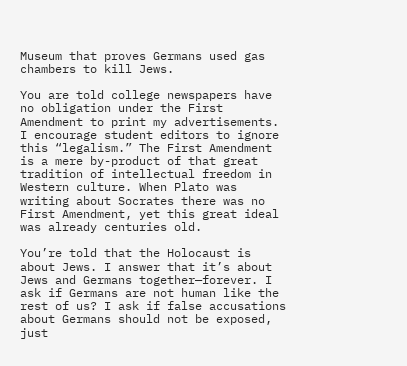Museum that proves Germans used gas chambers to kill Jews.

You are told college newspapers have no obligation under the First Amendment to print my advertisements. I encourage student editors to ignore this “legalism.” The First Amendment is a mere by-product of that great tradition of intellectual freedom in Western culture. When Plato was writing about Socrates there was no First Amendment, yet this great ideal was already centuries old.

You’re told that the Holocaust is about Jews. I answer that it’s about Jews and Germans together—forever. I ask if Germans are not human like the rest of us? I ask if false accusations about Germans should not be exposed, just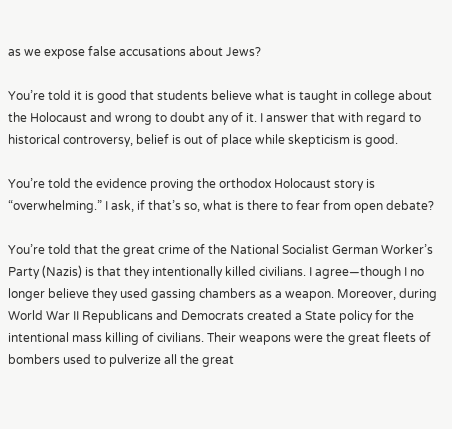as we expose false accusations about Jews?

You’re told it is good that students believe what is taught in college about the Holocaust and wrong to doubt any of it. I answer that with regard to historical controversy, belief is out of place while skepticism is good.

You’re told the evidence proving the orthodox Holocaust story is “overwhelming.” I ask, if that’s so, what is there to fear from open debate?

You’re told that the great crime of the National Socialist German Worker’s Party (Nazis) is that they intentionally killed civilians. I agree—though I no longer believe they used gassing chambers as a weapon. Moreover, during World War II Republicans and Democrats created a State policy for the intentional mass killing of civilians. Their weapons were the great fleets of bombers used to pulverize all the great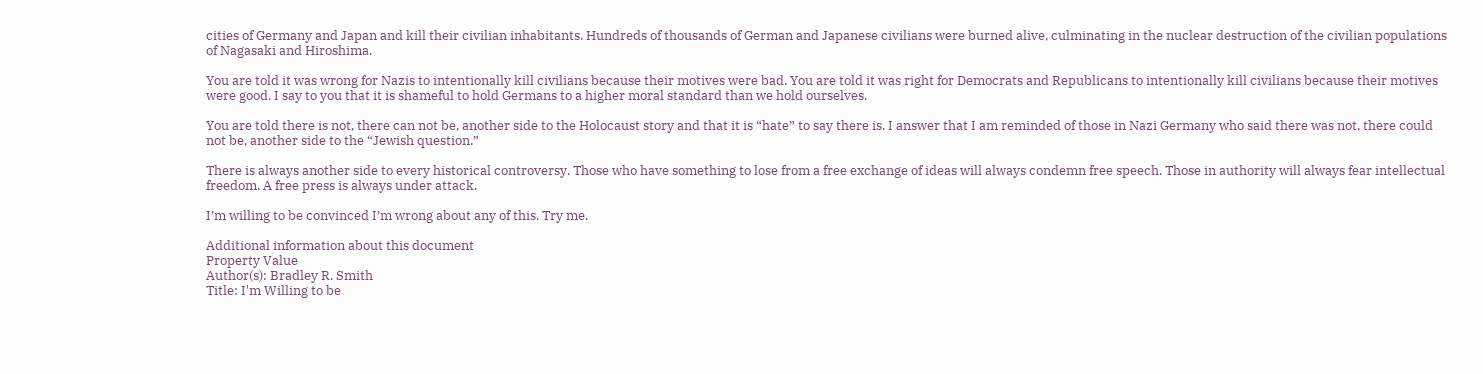cities of Germany and Japan and kill their civilian inhabitants. Hundreds of thousands of German and Japanese civilians were burned alive, culminating in the nuclear destruction of the civilian populations of Nagasaki and Hiroshima.

You are told it was wrong for Nazis to intentionally kill civilians because their motives were bad. You are told it was right for Democrats and Republicans to intentionally kill civilians because their motives were good. I say to you that it is shameful to hold Germans to a higher moral standard than we hold ourselves.

You are told there is not, there can not be, another side to the Holocaust story and that it is “hate” to say there is. I answer that I am reminded of those in Nazi Germany who said there was not, there could not be, another side to the “Jewish question.”

There is always another side to every historical controversy. Those who have something to lose from a free exchange of ideas will always condemn free speech. Those in authority will always fear intellectual freedom. A free press is always under attack.

I’m willing to be convinced I’m wrong about any of this. Try me.

Additional information about this document
Property Value
Author(s): Bradley R. Smith
Title: I'm Willing to be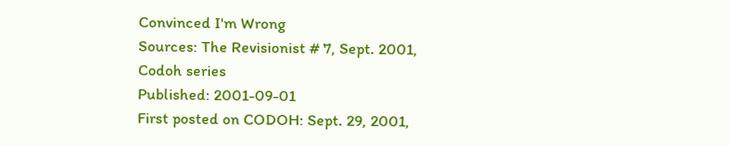Convinced I'm Wrong
Sources: The Revisionist # 7, Sept. 2001, Codoh series
Published: 2001-09-01
First posted on CODOH: Sept. 29, 2001,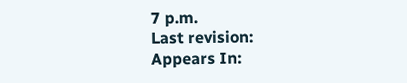7 p.m.
Last revision:
Appears In: